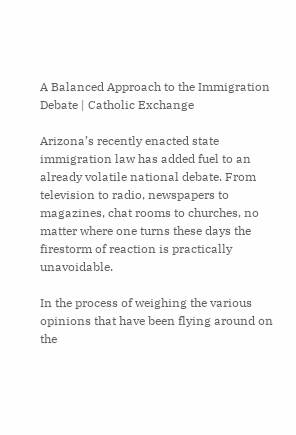A Balanced Approach to the Immigration Debate | Catholic Exchange

Arizona’s recently enacted state immigration law has added fuel to an already volatile national debate. From television to radio, newspapers to magazines, chat rooms to churches, no matter where one turns these days the firestorm of reaction is practically unavoidable.

In the process of weighing the various opinions that have been flying around on the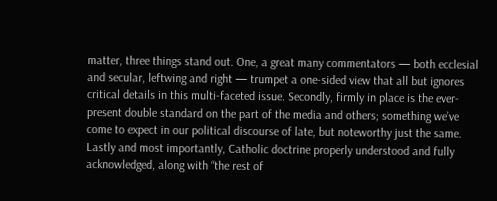matter, three things stand out. One, a great many commentators — both ecclesial and secular, leftwing and right — trumpet a one-sided view that all but ignores critical details in this multi-faceted issue. Secondly, firmly in place is the ever-present double standard on the part of the media and others; something we’ve come to expect in our political discourse of late, but noteworthy just the same. Lastly and most importantly, Catholic doctrine properly understood and fully acknowledged, along with “the rest of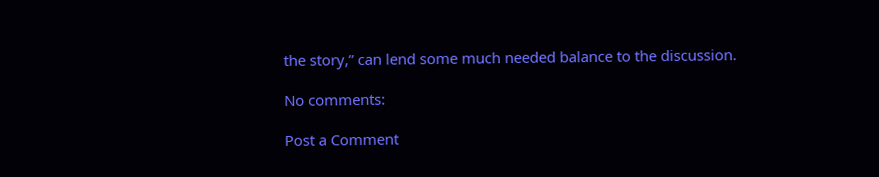the story,” can lend some much needed balance to the discussion.

No comments:

Post a Comment